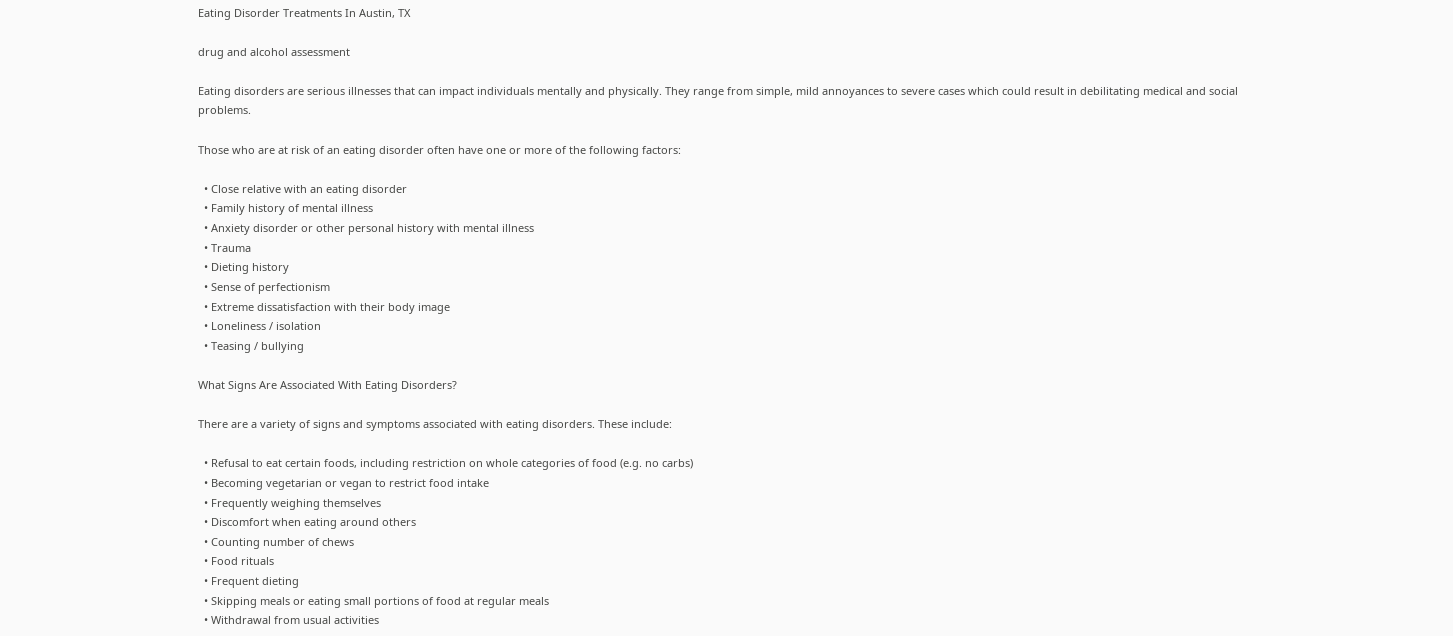Eating Disorder Treatments In Austin, TX

drug and alcohol assessment

Eating disorders are serious illnesses that can impact individuals mentally and physically. They range from simple, mild annoyances to severe cases which could result in debilitating medical and social problems.

Those who are at risk of an eating disorder often have one or more of the following factors:

  • Close relative with an eating disorder
  • Family history of mental illness
  • Anxiety disorder or other personal history with mental illness
  • Trauma
  • Dieting history
  • Sense of perfectionism
  • Extreme dissatisfaction with their body image
  • Loneliness / isolation
  • Teasing / bullying

What Signs Are Associated With Eating Disorders?

There are a variety of signs and symptoms associated with eating disorders. These include:

  • Refusal to eat certain foods, including restriction on whole categories of food (e.g. no carbs)
  • Becoming vegetarian or vegan to restrict food intake
  • Frequently weighing themselves
  • Discomfort when eating around others
  • Counting number of chews
  • Food rituals
  • Frequent dieting
  • Skipping meals or eating small portions of food at regular meals
  • Withdrawal from usual activities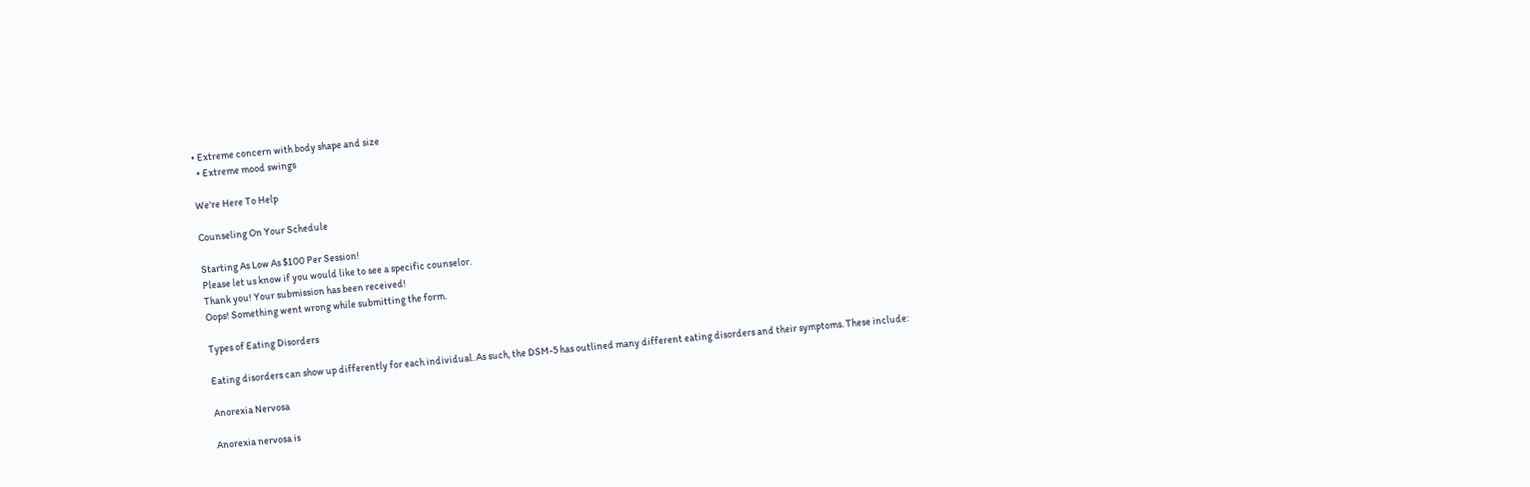• Extreme concern with body shape and size
  • Extreme mood swings

We're Here To Help

Counseling On Your Schedule

Starting As Low As $100 Per Session!
Please let us know if you would like to see a specific counselor.
Thank you! Your submission has been received!
Oops! Something went wrong while submitting the form.

Types of Eating Disorders

Eating disorders can show up differently for each individual. As such, the DSM-5 has outlined many different eating disorders and their symptoms. These include:

Anorexia Nervosa

Anorexia nervosa is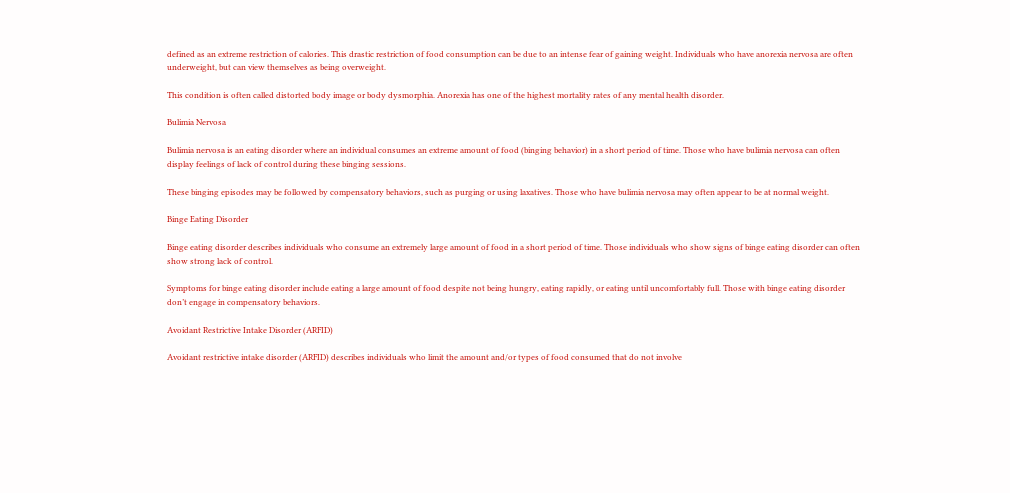defined as an extreme restriction of calories. This drastic restriction of food consumption can be due to an intense fear of gaining weight. Individuals who have anorexia nervosa are often underweight, but can view themselves as being overweight.

This condition is often called distorted body image or body dysmorphia. Anorexia has one of the highest mortality rates of any mental health disorder.

Bulimia Nervosa

Bulimia nervosa is an eating disorder where an individual consumes an extreme amount of food (binging behavior) in a short period of time. Those who have bulimia nervosa can often display feelings of lack of control during these binging sessions.

These binging episodes may be followed by compensatory behaviors, such as purging or using laxatives. Those who have bulimia nervosa may often appear to be at normal weight.

Binge Eating Disorder

Binge eating disorder describes individuals who consume an extremely large amount of food in a short period of time. Those individuals who show signs of binge eating disorder can often show strong lack of control.

Symptoms for binge eating disorder include eating a large amount of food despite not being hungry, eating rapidly, or eating until uncomfortably full. Those with binge eating disorder don’t engage in compensatory behaviors.

Avoidant Restrictive Intake Disorder (ARFID)

Avoidant restrictive intake disorder (ARFID) describes individuals who limit the amount and/or types of food consumed that do not involve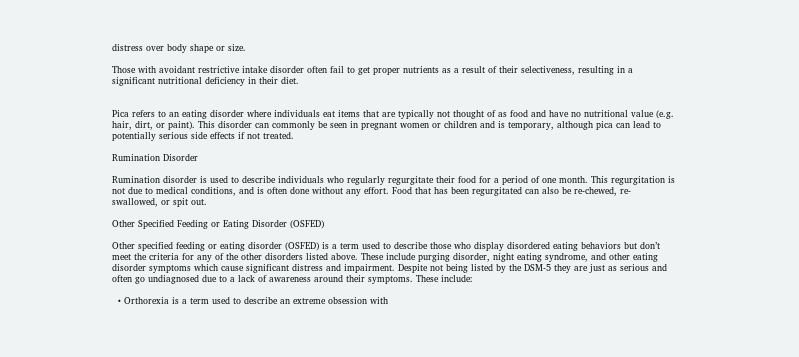distress over body shape or size.

Those with avoidant restrictive intake disorder often fail to get proper nutrients as a result of their selectiveness, resulting in a significant nutritional deficiency in their diet.


Pica refers to an eating disorder where individuals eat items that are typically not thought of as food and have no nutritional value (e.g. hair, dirt, or paint). This disorder can commonly be seen in pregnant women or children and is temporary, although pica can lead to potentially serious side effects if not treated.

Rumination Disorder

Rumination disorder is used to describe individuals who regularly regurgitate their food for a period of one month. This regurgitation is not due to medical conditions, and is often done without any effort. Food that has been regurgitated can also be re-chewed, re-swallowed, or spit out.

Other Specified Feeding or Eating Disorder (OSFED)

Other specified feeding or eating disorder (OSFED) is a term used to describe those who display disordered eating behaviors but don’t meet the criteria for any of the other disorders listed above. These include purging disorder, night eating syndrome, and other eating disorder symptoms which cause significant distress and impairment. Despite not being listed by the DSM-5 they are just as serious and often go undiagnosed due to a lack of awareness around their symptoms. These include:

  • Orthorexia is a term used to describe an extreme obsession with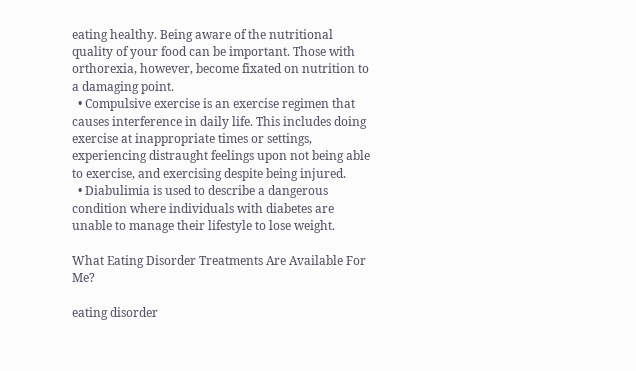eating healthy. Being aware of the nutritional quality of your food can be important. Those with orthorexia, however, become fixated on nutrition to a damaging point.
  • Compulsive exercise is an exercise regimen that causes interference in daily life. This includes doing exercise at inappropriate times or settings, experiencing distraught feelings upon not being able to exercise, and exercising despite being injured.
  • Diabulimia is used to describe a dangerous condition where individuals with diabetes are unable to manage their lifestyle to lose weight.

What Eating Disorder Treatments Are Available For Me?

eating disorder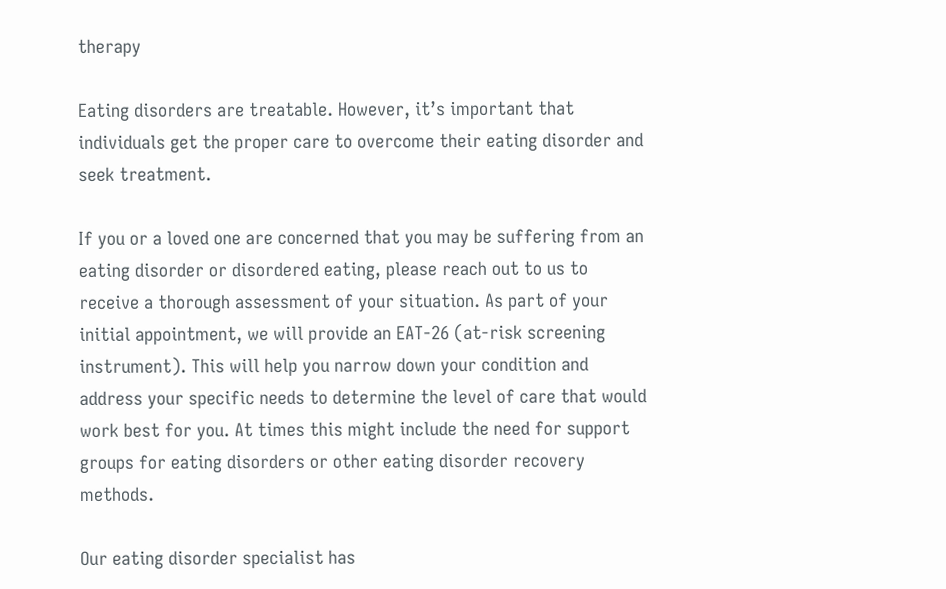therapy

Eating disorders are treatable. However, it’s important that individuals get the proper care to overcome their eating disorder and seek treatment.

If you or a loved one are concerned that you may be suffering from an eating disorder or disordered eating, please reach out to us to receive a thorough assessment of your situation. As part of your initial appointment, we will provide an EAT-26 (at-risk screening instrument). This will help you narrow down your condition and address your specific needs to determine the level of care that would work best for you. At times this might include the need for support groups for eating disorders or other eating disorder recovery methods.

Our eating disorder specialist has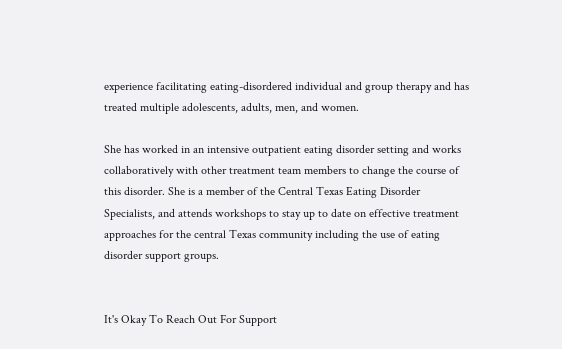experience facilitating eating-disordered individual and group therapy and has treated multiple adolescents, adults, men, and women.

She has worked in an intensive outpatient eating disorder setting and works collaboratively with other treatment team members to change the course of this disorder. She is a member of the Central Texas Eating Disorder Specialists, and attends workshops to stay up to date on effective treatment approaches for the central Texas community including the use of eating disorder support groups.


It's Okay To Reach Out For Support